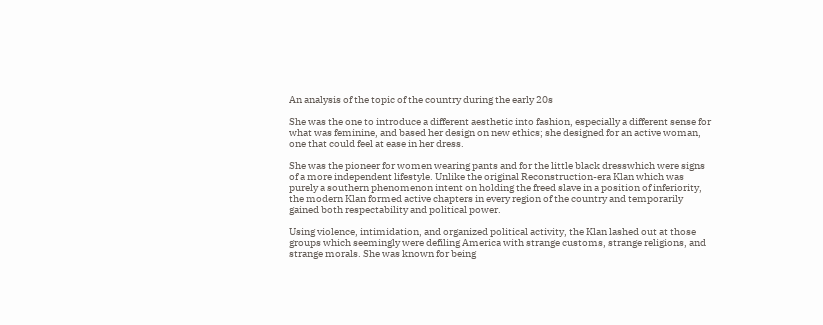An analysis of the topic of the country during the early 20s

She was the one to introduce a different aesthetic into fashion, especially a different sense for what was feminine, and based her design on new ethics; she designed for an active woman, one that could feel at ease in her dress.

She was the pioneer for women wearing pants and for the little black dresswhich were signs of a more independent lifestyle. Unlike the original Reconstruction-era Klan which was purely a southern phenomenon intent on holding the freed slave in a position of inferiority, the modern Klan formed active chapters in every region of the country and temporarily gained both respectability and political power.

Using violence, intimidation, and organized political activity, the Klan lashed out at those groups which seemingly were defiling America with strange customs, strange religions, and strange morals. She was known for being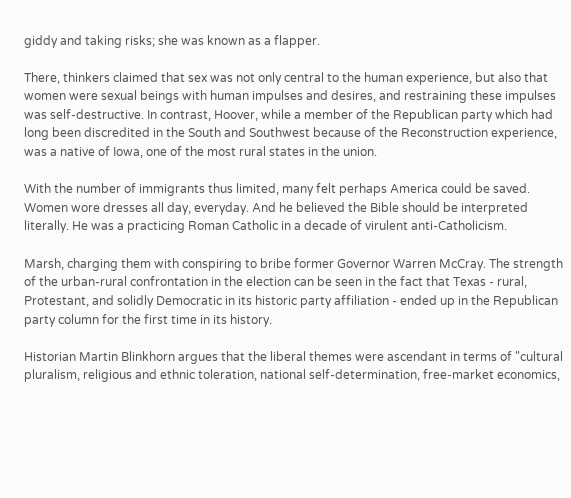giddy and taking risks; she was known as a flapper.

There, thinkers claimed that sex was not only central to the human experience, but also that women were sexual beings with human impulses and desires, and restraining these impulses was self-destructive. In contrast, Hoover, while a member of the Republican party which had long been discredited in the South and Southwest because of the Reconstruction experience, was a native of Iowa, one of the most rural states in the union.

With the number of immigrants thus limited, many felt perhaps America could be saved. Women wore dresses all day, everyday. And he believed the Bible should be interpreted literally. He was a practicing Roman Catholic in a decade of virulent anti-Catholicism.

Marsh, charging them with conspiring to bribe former Governor Warren McCray. The strength of the urban-rural confrontation in the election can be seen in the fact that Texas - rural, Protestant, and solidly Democratic in its historic party affiliation - ended up in the Republican party column for the first time in its history.

Historian Martin Blinkhorn argues that the liberal themes were ascendant in terms of "cultural pluralism, religious and ethnic toleration, national self-determination, free-market economics,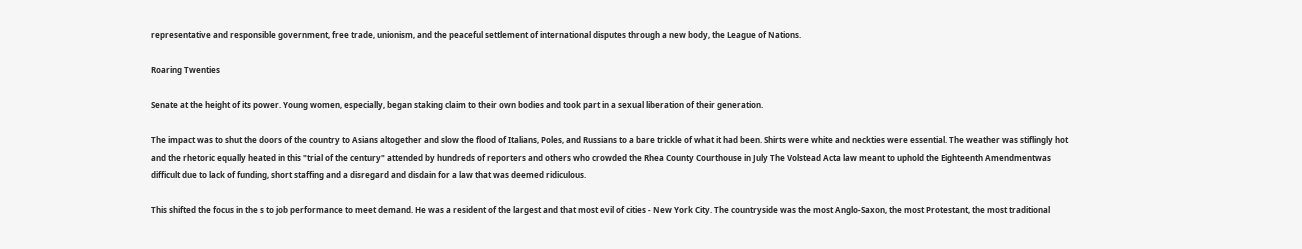representative and responsible government, free trade, unionism, and the peaceful settlement of international disputes through a new body, the League of Nations.

Roaring Twenties

Senate at the height of its power. Young women, especially, began staking claim to their own bodies and took part in a sexual liberation of their generation.

The impact was to shut the doors of the country to Asians altogether and slow the flood of Italians, Poles, and Russians to a bare trickle of what it had been. Shirts were white and neckties were essential. The weather was stiflingly hot and the rhetoric equally heated in this "trial of the century" attended by hundreds of reporters and others who crowded the Rhea County Courthouse in July The Volstead Acta law meant to uphold the Eighteenth Amendmentwas difficult due to lack of funding, short staffing and a disregard and disdain for a law that was deemed ridiculous.

This shifted the focus in the s to job performance to meet demand. He was a resident of the largest and that most evil of cities - New York City. The countryside was the most Anglo-Saxon, the most Protestant, the most traditional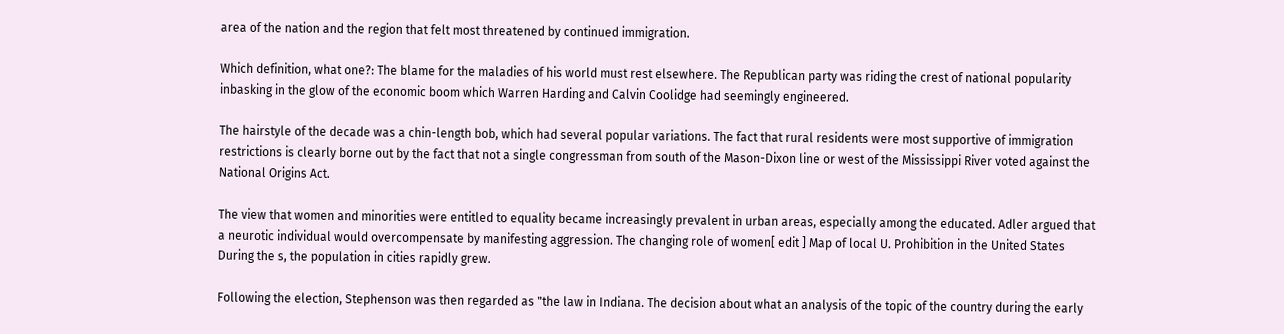area of the nation and the region that felt most threatened by continued immigration.

Which definition, what one?: The blame for the maladies of his world must rest elsewhere. The Republican party was riding the crest of national popularity inbasking in the glow of the economic boom which Warren Harding and Calvin Coolidge had seemingly engineered.

The hairstyle of the decade was a chin-length bob, which had several popular variations. The fact that rural residents were most supportive of immigration restrictions is clearly borne out by the fact that not a single congressman from south of the Mason-Dixon line or west of the Mississippi River voted against the National Origins Act.

The view that women and minorities were entitled to equality became increasingly prevalent in urban areas, especially among the educated. Adler argued that a neurotic individual would overcompensate by manifesting aggression. The changing role of women[ edit ] Map of local U. Prohibition in the United States During the s, the population in cities rapidly grew.

Following the election, Stephenson was then regarded as "the law in Indiana. The decision about what an analysis of the topic of the country during the early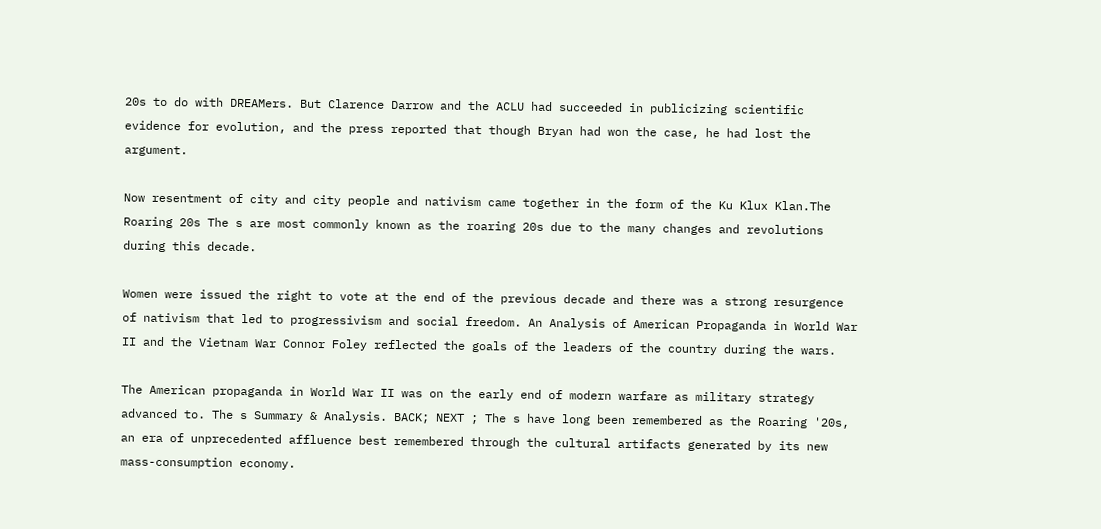20s to do with DREAMers. But Clarence Darrow and the ACLU had succeeded in publicizing scientific evidence for evolution, and the press reported that though Bryan had won the case, he had lost the argument.

Now resentment of city and city people and nativism came together in the form of the Ku Klux Klan.The Roaring 20s The s are most commonly known as the roaring 20s due to the many changes and revolutions during this decade.

Women were issued the right to vote at the end of the previous decade and there was a strong resurgence of nativism that led to progressivism and social freedom. An Analysis of American Propaganda in World War II and the Vietnam War Connor Foley reflected the goals of the leaders of the country during the wars.

The American propaganda in World War II was on the early end of modern warfare as military strategy advanced to. The s Summary & Analysis. BACK; NEXT ; The s have long been remembered as the Roaring '20s, an era of unprecedented affluence best remembered through the cultural artifacts generated by its new mass-consumption economy.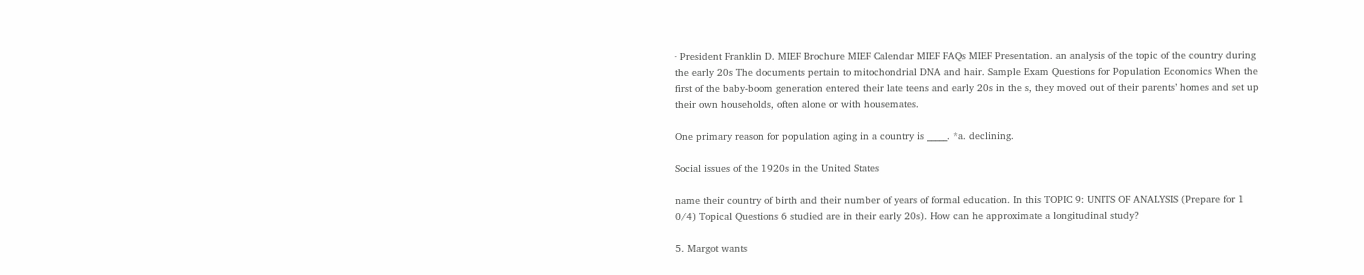· President Franklin D. MIEF Brochure MIEF Calendar MIEF FAQs MIEF Presentation. an analysis of the topic of the country during the early 20s The documents pertain to mitochondrial DNA and hair. Sample Exam Questions for Population Economics When the first of the baby-boom generation entered their late teens and early 20s in the s, they moved out of their parents’ homes and set up their own households, often alone or with housemates.

One primary reason for population aging in a country is _____. *a. declining.

Social issues of the 1920s in the United States

name their country of birth and their number of years of formal education. In this TOPIC 9: UNITS OF ANALYSIS (Prepare for 1 0/4) Topical Questions 6 studied are in their early 20s). How can he approximate a longitudinal study?

5. Margot wants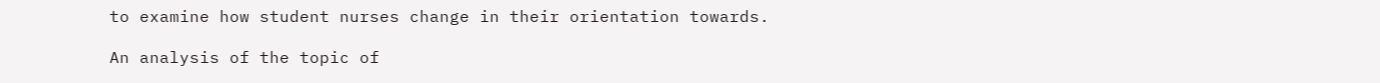to examine how student nurses change in their orientation towards.

An analysis of the topic of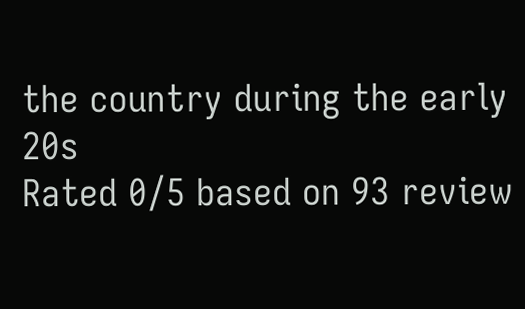the country during the early 20s
Rated 0/5 based on 93 review